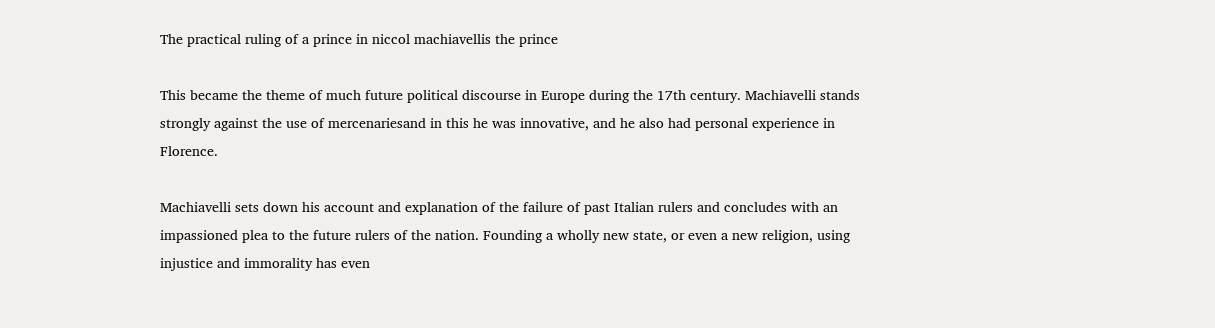The practical ruling of a prince in niccol machiavellis the prince

This became the theme of much future political discourse in Europe during the 17th century. Machiavelli stands strongly against the use of mercenariesand in this he was innovative, and he also had personal experience in Florence.

Machiavelli sets down his account and explanation of the failure of past Italian rulers and concludes with an impassioned plea to the future rulers of the nation. Founding a wholly new state, or even a new religion, using injustice and immorality has even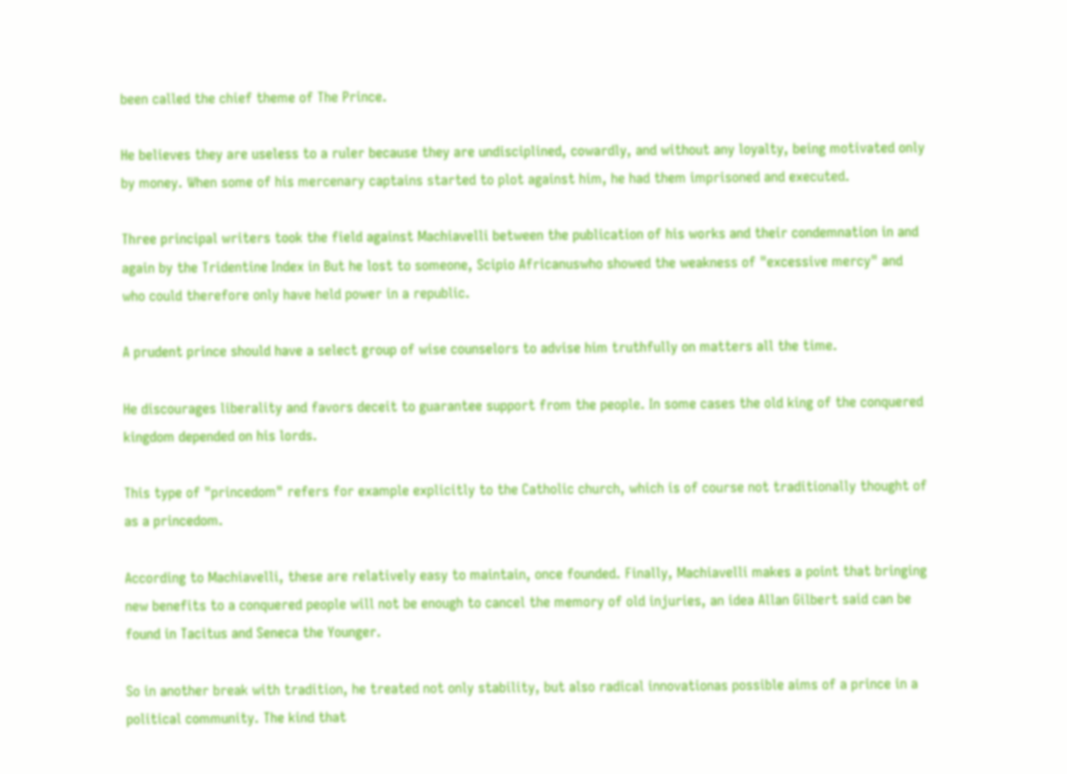been called the chief theme of The Prince.

He believes they are useless to a ruler because they are undisciplined, cowardly, and without any loyalty, being motivated only by money. When some of his mercenary captains started to plot against him, he had them imprisoned and executed.

Three principal writers took the field against Machiavelli between the publication of his works and their condemnation in and again by the Tridentine Index in But he lost to someone, Scipio Africanuswho showed the weakness of "excessive mercy" and who could therefore only have held power in a republic.

A prudent prince should have a select group of wise counselors to advise him truthfully on matters all the time.

He discourages liberality and favors deceit to guarantee support from the people. In some cases the old king of the conquered kingdom depended on his lords.

This type of "princedom" refers for example explicitly to the Catholic church, which is of course not traditionally thought of as a princedom.

According to Machiavelli, these are relatively easy to maintain, once founded. Finally, Machiavelli makes a point that bringing new benefits to a conquered people will not be enough to cancel the memory of old injuries, an idea Allan Gilbert said can be found in Tacitus and Seneca the Younger.

So in another break with tradition, he treated not only stability, but also radical innovationas possible aims of a prince in a political community. The kind that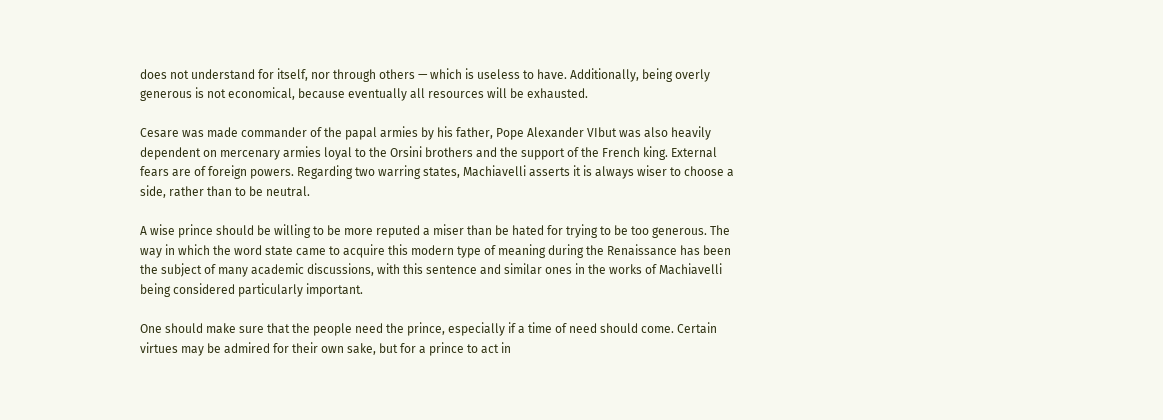does not understand for itself, nor through others — which is useless to have. Additionally, being overly generous is not economical, because eventually all resources will be exhausted.

Cesare was made commander of the papal armies by his father, Pope Alexander VIbut was also heavily dependent on mercenary armies loyal to the Orsini brothers and the support of the French king. External fears are of foreign powers. Regarding two warring states, Machiavelli asserts it is always wiser to choose a side, rather than to be neutral.

A wise prince should be willing to be more reputed a miser than be hated for trying to be too generous. The way in which the word state came to acquire this modern type of meaning during the Renaissance has been the subject of many academic discussions, with this sentence and similar ones in the works of Machiavelli being considered particularly important.

One should make sure that the people need the prince, especially if a time of need should come. Certain virtues may be admired for their own sake, but for a prince to act in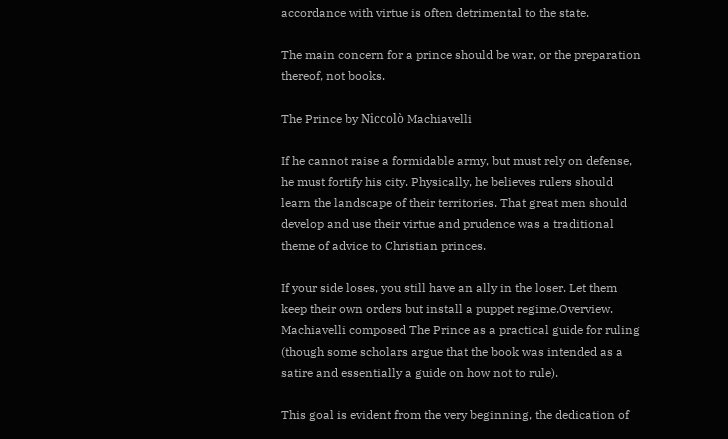accordance with virtue is often detrimental to the state.

The main concern for a prince should be war, or the preparation thereof, not books.

The Prince by Niccolò Machiavelli

If he cannot raise a formidable army, but must rely on defense, he must fortify his city. Physically, he believes rulers should learn the landscape of their territories. That great men should develop and use their virtue and prudence was a traditional theme of advice to Christian princes.

If your side loses, you still have an ally in the loser. Let them keep their own orders but install a puppet regime.Overview. Machiavelli composed The Prince as a practical guide for ruling (though some scholars argue that the book was intended as a satire and essentially a guide on how not to rule).

This goal is evident from the very beginning, the dedication of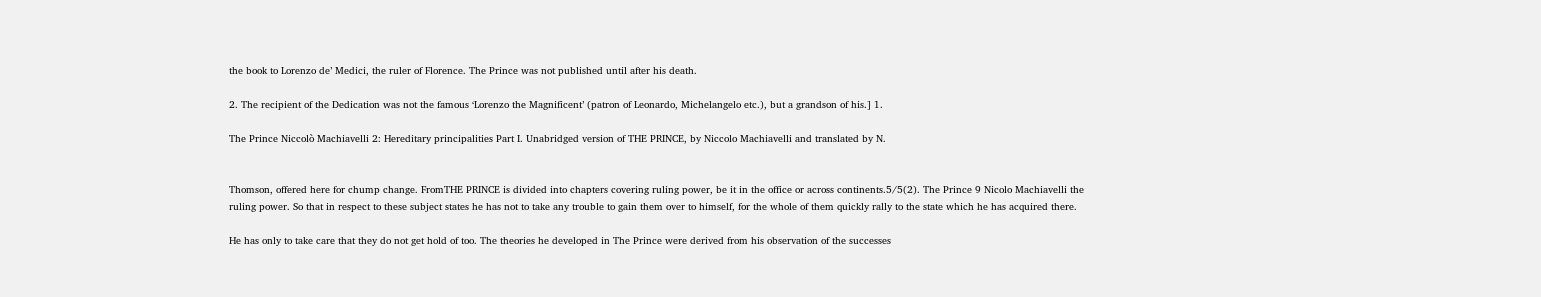the book to Lorenzo de’ Medici, the ruler of Florence. The Prince was not published until after his death.

2. The recipient of the Dedication was not the famous ‘Lorenzo the Magnificent’ (patron of Leonardo, Michelangelo etc.), but a grandson of his.] 1.

The Prince Niccolò Machiavelli 2: Hereditary principalities Part I. Unabridged version of THE PRINCE, by Niccolo Machiavelli and translated by N.


Thomson, offered here for chump change. FromTHE PRINCE is divided into chapters covering ruling power, be it in the office or across continents.5/5(2). The Prince 9 Nicolo Machiavelli the ruling power. So that in respect to these subject states he has not to take any trouble to gain them over to himself, for the whole of them quickly rally to the state which he has acquired there.

He has only to take care that they do not get hold of too. The theories he developed in The Prince were derived from his observation of the successes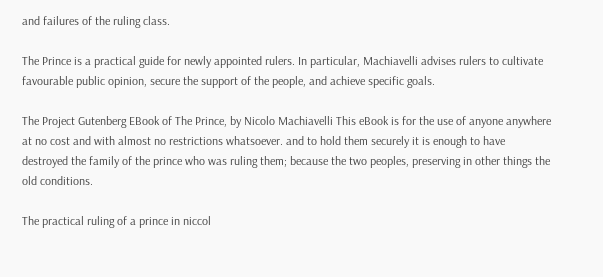and failures of the ruling class.

The Prince is a practical guide for newly appointed rulers. In particular, Machiavelli advises rulers to cultivate favourable public opinion, secure the support of the people, and achieve specific goals.

The Project Gutenberg EBook of The Prince, by Nicolo Machiavelli This eBook is for the use of anyone anywhere at no cost and with almost no restrictions whatsoever. and to hold them securely it is enough to have destroyed the family of the prince who was ruling them; because the two peoples, preserving in other things the old conditions.

The practical ruling of a prince in niccol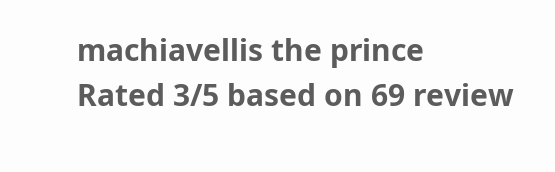machiavellis the prince
Rated 3/5 based on 69 review